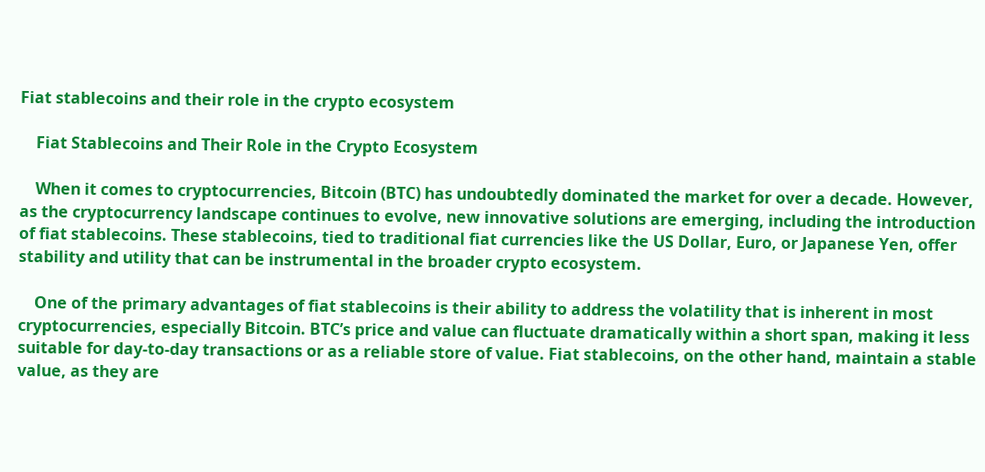Fiat stablecoins and their role in the crypto ecosystem

    Fiat Stablecoins and Their Role in the Crypto Ecosystem

    When it comes to cryptocurrencies, Bitcoin (BTC) has undoubtedly dominated the market for over a decade. However, as the cryptocurrency landscape continues to evolve, new innovative solutions are emerging, including the introduction of fiat stablecoins. These stablecoins, tied to traditional fiat currencies like the US Dollar, Euro, or Japanese Yen, offer stability and utility that can be instrumental in the broader crypto ecosystem.

    One of the primary advantages of fiat stablecoins is their ability to address the volatility that is inherent in most cryptocurrencies, especially Bitcoin. BTC’s price and value can fluctuate dramatically within a short span, making it less suitable for day-to-day transactions or as a reliable store of value. Fiat stablecoins, on the other hand, maintain a stable value, as they are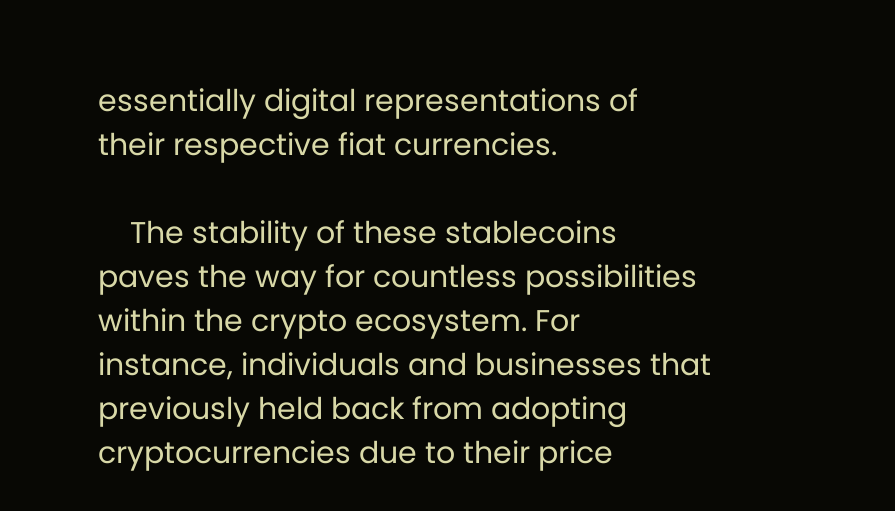essentially digital representations of their respective fiat currencies.

    The stability of these stablecoins paves the way for countless possibilities within the crypto ecosystem. For instance, individuals and businesses that previously held back from adopting cryptocurrencies due to their price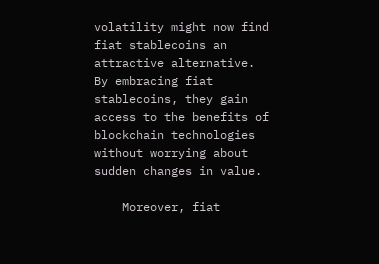volatility might now find fiat stablecoins an attractive alternative. By embracing fiat stablecoins, they gain access to the benefits of blockchain technologies without worrying about sudden changes in value.

    Moreover, fiat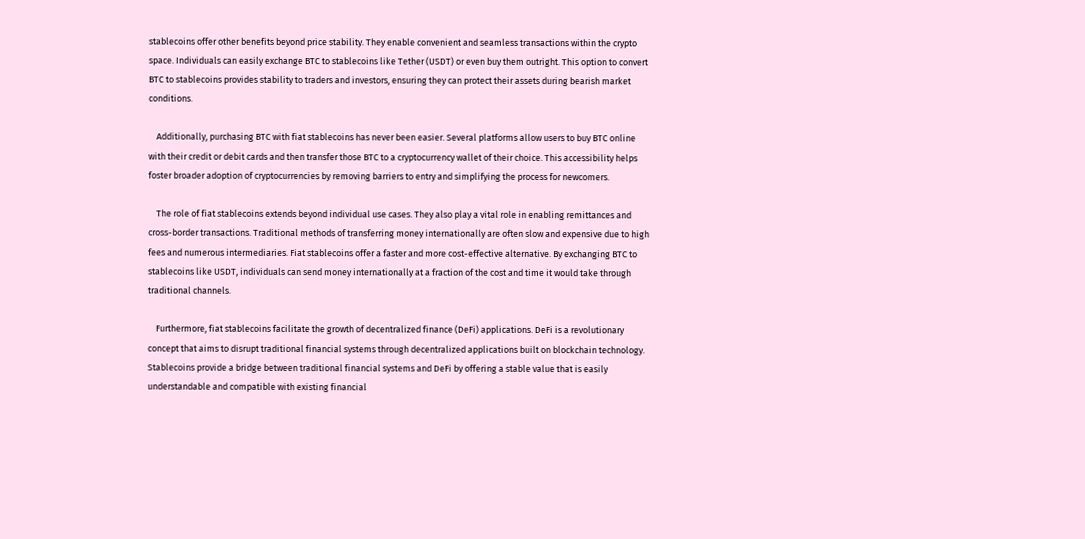stablecoins offer other benefits beyond price stability. They enable convenient and seamless transactions within the crypto space. Individuals can easily exchange BTC to stablecoins like Tether (USDT) or even buy them outright. This option to convert BTC to stablecoins provides stability to traders and investors, ensuring they can protect their assets during bearish market conditions.

    Additionally, purchasing BTC with fiat stablecoins has never been easier. Several platforms allow users to buy BTC online with their credit or debit cards and then transfer those BTC to a cryptocurrency wallet of their choice. This accessibility helps foster broader adoption of cryptocurrencies by removing barriers to entry and simplifying the process for newcomers.

    The role of fiat stablecoins extends beyond individual use cases. They also play a vital role in enabling remittances and cross-border transactions. Traditional methods of transferring money internationally are often slow and expensive due to high fees and numerous intermediaries. Fiat stablecoins offer a faster and more cost-effective alternative. By exchanging BTC to stablecoins like USDT, individuals can send money internationally at a fraction of the cost and time it would take through traditional channels.

    Furthermore, fiat stablecoins facilitate the growth of decentralized finance (DeFi) applications. DeFi is a revolutionary concept that aims to disrupt traditional financial systems through decentralized applications built on blockchain technology. Stablecoins provide a bridge between traditional financial systems and DeFi by offering a stable value that is easily understandable and compatible with existing financial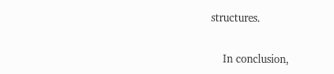structures.

    In conclusion,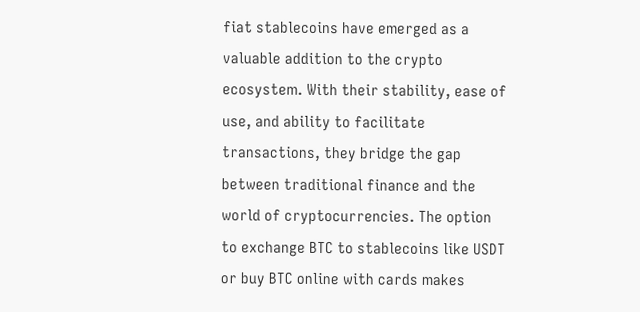fiat stablecoins have emerged as a valuable addition to the crypto ecosystem. With their stability, ease of use, and ability to facilitate transactions, they bridge the gap between traditional finance and the world of cryptocurrencies. The option to exchange BTC to stablecoins like USDT or buy BTC online with cards makes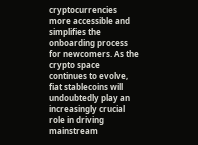cryptocurrencies more accessible and simplifies the onboarding process for newcomers. As the crypto space continues to evolve, fiat stablecoins will undoubtedly play an increasingly crucial role in driving mainstream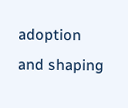adoption and shaping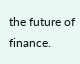the future of finance.